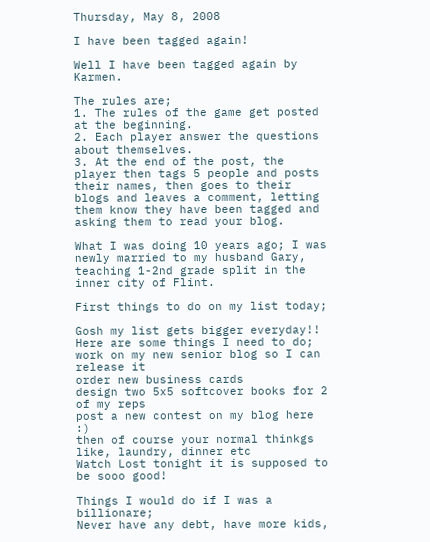Thursday, May 8, 2008

I have been tagged again!

Well I have been tagged again by Karmen.

The rules are;
1. The rules of the game get posted at the beginning.
2. Each player answer the questions about themselves.
3. At the end of the post, the player then tags 5 people and posts their names, then goes to their blogs and leaves a comment, letting them know they have been tagged and asking them to read your blog.

What I was doing 10 years ago; I was newly married to my husband Gary, teaching 1-2nd grade split in the inner city of Flint.

First things to do on my list today;

Gosh my list gets bigger everyday!!
Here are some things I need to do;
work on my new senior blog so I can release it
order new business cards
design two 5x5 softcover books for 2 of my reps
post a new contest on my blog here :)
then of course your normal thinkgs like, laundry, dinner etc
Watch Lost tonight it is supposed to be sooo good!

Things I would do if I was a billionare;
Never have any debt, have more kids,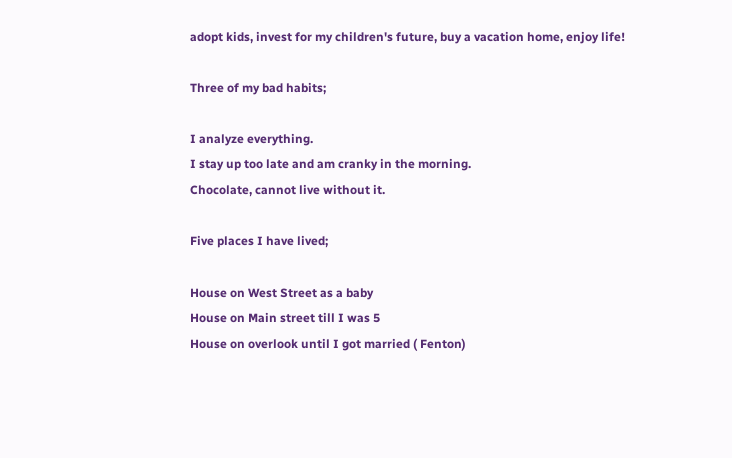adopt kids, invest for my children's future, buy a vacation home, enjoy life!

Three of my bad habits;

I analyze everything.
I stay up too late and am cranky in the morning.
Chocolate, cannot live without it.

Five places I have lived;

House on West Street as a baby
House on Main street till I was 5
House on overlook until I got married ( Fenton)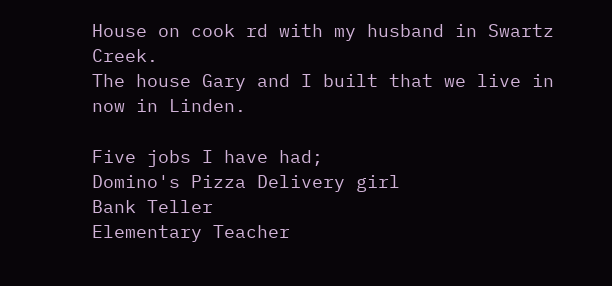House on cook rd with my husband in Swartz Creek.
The house Gary and I built that we live in now in Linden.

Five jobs I have had;
Domino's Pizza Delivery girl
Bank Teller
Elementary Teacher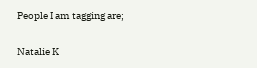People I am tagging are;

Natalie K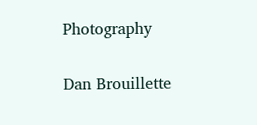Photography

Dan Brouillette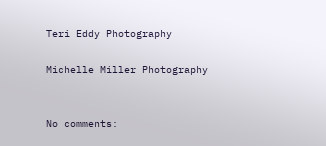Teri Eddy Photography

Michelle Miller Photography


No comments: